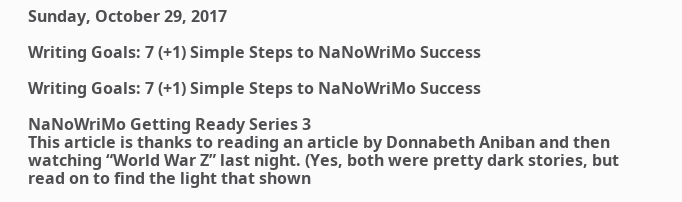Sunday, October 29, 2017

Writing Goals: 7 (+1) Simple Steps to NaNoWriMo Success

Writing Goals: 7 (+1) Simple Steps to NaNoWriMo Success

NaNoWriMo Getting Ready Series 3
This article is thanks to reading an article by Donnabeth Aniban and then watching “World War Z” last night. (Yes, both were pretty dark stories, but read on to find the light that shown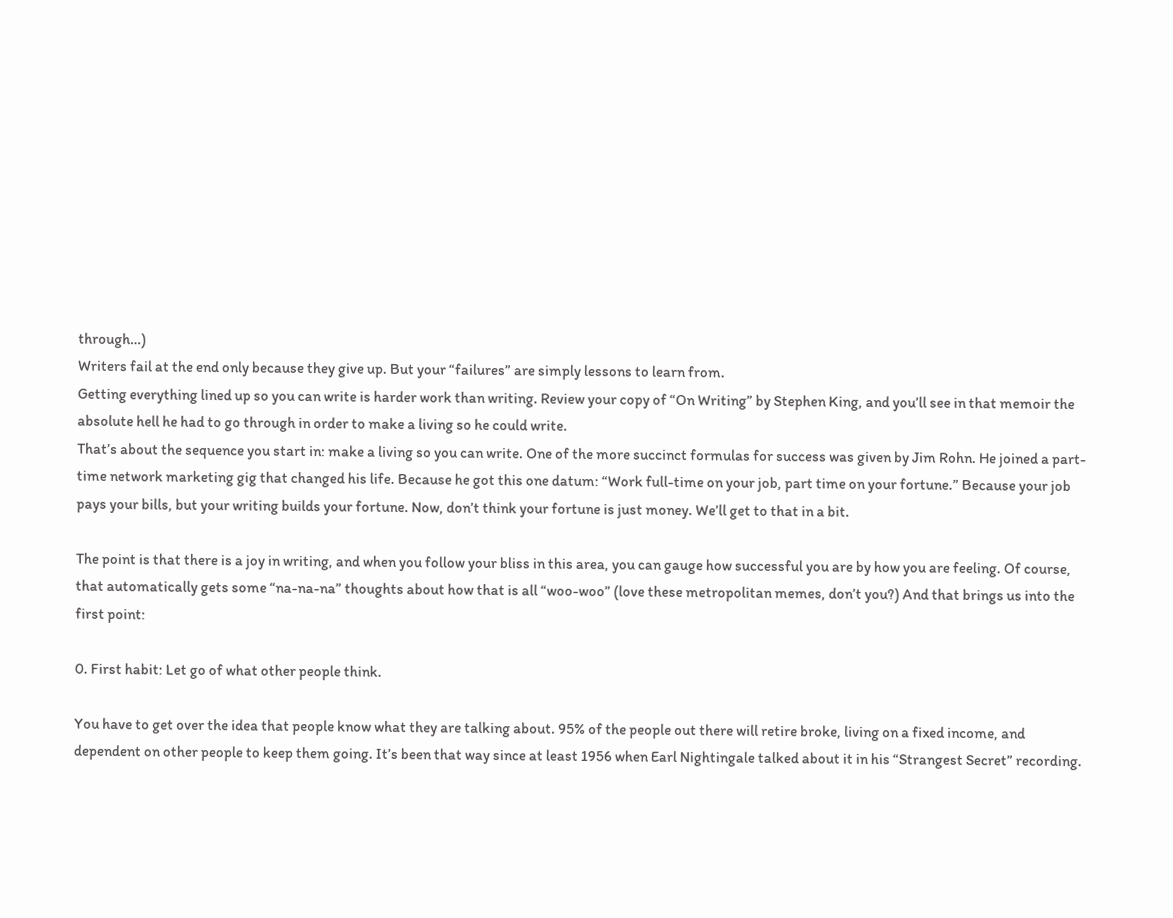through…)
Writers fail at the end only because they give up. But your “failures” are simply lessons to learn from.
Getting everything lined up so you can write is harder work than writing. Review your copy of “On Writing” by Stephen King, and you’ll see in that memoir the absolute hell he had to go through in order to make a living so he could write.
That’s about the sequence you start in: make a living so you can write. One of the more succinct formulas for success was given by Jim Rohn. He joined a part-time network marketing gig that changed his life. Because he got this one datum: “Work full-time on your job, part time on your fortune.” Because your job pays your bills, but your writing builds your fortune. Now, don’t think your fortune is just money. We’ll get to that in a bit.

The point is that there is a joy in writing, and when you follow your bliss in this area, you can gauge how successful you are by how you are feeling. Of course, that automatically gets some “na-na-na” thoughts about how that is all “woo-woo” (love these metropolitan memes, don’t you?) And that brings us into the first point:

0. First habit: Let go of what other people think.

You have to get over the idea that people know what they are talking about. 95% of the people out there will retire broke, living on a fixed income, and dependent on other people to keep them going. It’s been that way since at least 1956 when Earl Nightingale talked about it in his “Strangest Secret” recording.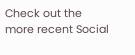Check out the more recent Social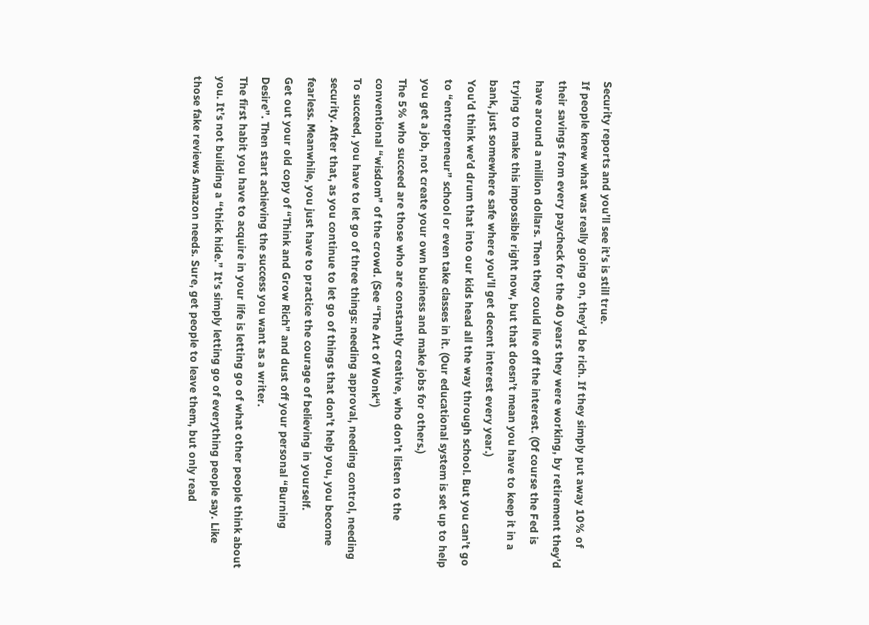Security reports and you’ll see it’s is still true.
If people knew what was really going on, they’d be rich. If they simply put away 10% of their savings from every paycheck for the 40 years they were working, by retirement they’d have around a million dollars. Then they could live off the interest. (Of course the Fed is trying to make this impossible right now, but that doesn’t mean you have to keep it in a bank, just somewhere safe where you’ll get decent interest every year.)
You’d think we’d drum that into our kids head all the way through school. But you can’t go to “entrepreneur” school or even take classes in it. (Our educational system is set up to help you get a job, not create your own business and make jobs for others.)
The 5% who succeed are those who are constantly creative, who don’t listen to the conventional “wisdom” of the crowd. (See “The Art of Wonk“)
To succeed, you have to let go of three things: needing approval, needing control, needing security. After that, as you continue to let go of things that don’t help you, you become fearless. Meanwhile, you just have to practice the courage of believing in yourself.
Get out your old copy of “Think and Grow Rich” and dust off your personal “Burning Desire”. Then start achieving the success you want as a writer.
The first habit you have to acquire in your life is letting go of what other people think about you. It’s not building a “thick hide.” It’s simply letting go of everything people say. Like those fake reviews Amazon needs. Sure, get people to leave them, but only read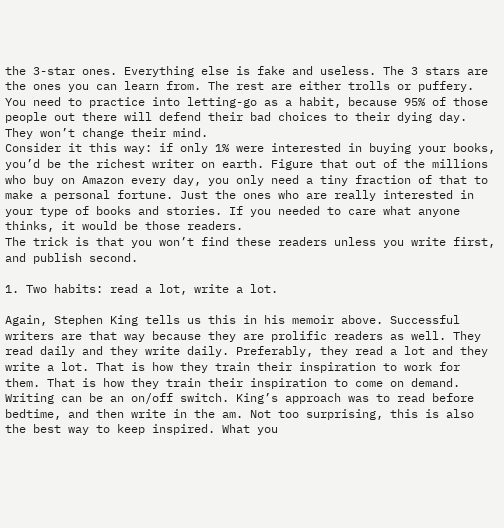the 3-star ones. Everything else is fake and useless. The 3 stars are the ones you can learn from. The rest are either trolls or puffery.
You need to practice into letting-go as a habit, because 95% of those people out there will defend their bad choices to their dying day. They won’t change their mind.
Consider it this way: if only 1% were interested in buying your books, you’d be the richest writer on earth. Figure that out of the millions who buy on Amazon every day, you only need a tiny fraction of that to make a personal fortune. Just the ones who are really interested in your type of books and stories. If you needed to care what anyone thinks, it would be those readers.
The trick is that you won’t find these readers unless you write first, and publish second.

1. Two habits: read a lot, write a lot.

Again, Stephen King tells us this in his memoir above. Successful writers are that way because they are prolific readers as well. They read daily and they write daily. Preferably, they read a lot and they write a lot. That is how they train their inspiration to work for them. That is how they train their inspiration to come on demand. Writing can be an on/off switch. King’s approach was to read before bedtime, and then write in the am. Not too surprising, this is also the best way to keep inspired. What you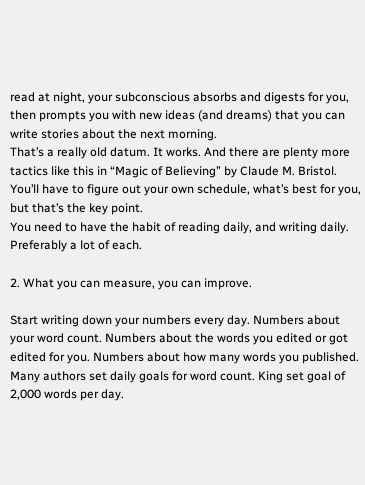read at night, your subconscious absorbs and digests for you, then prompts you with new ideas (and dreams) that you can write stories about the next morning.
That’s a really old datum. It works. And there are plenty more tactics like this in “Magic of Believing” by Claude M. Bristol. You’ll have to figure out your own schedule, what’s best for you, but that’s the key point.
You need to have the habit of reading daily, and writing daily. Preferably a lot of each.

2. What you can measure, you can improve.

Start writing down your numbers every day. Numbers about your word count. Numbers about the words you edited or got edited for you. Numbers about how many words you published.
Many authors set daily goals for word count. King set goal of 2,000 words per day.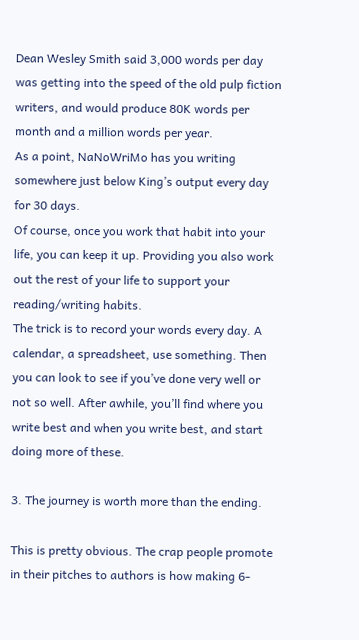Dean Wesley Smith said 3,000 words per day was getting into the speed of the old pulp fiction writers, and would produce 80K words per month and a million words per year.
As a point, NaNoWriMo has you writing somewhere just below King’s output every day for 30 days.
Of course, once you work that habit into your life, you can keep it up. Providing you also work out the rest of your life to support your reading/writing habits.
The trick is to record your words every day. A calendar, a spreadsheet, use something. Then you can look to see if you’ve done very well or not so well. After awhile, you’ll find where you write best and when you write best, and start doing more of these.

3. The journey is worth more than the ending.

This is pretty obvious. The crap people promote in their pitches to authors is how making 6-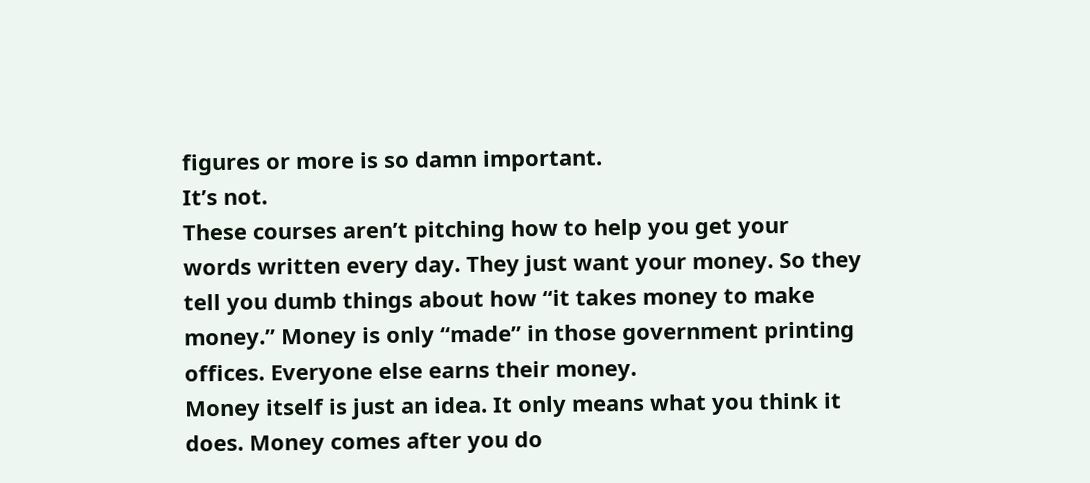figures or more is so damn important.
It’s not.
These courses aren’t pitching how to help you get your words written every day. They just want your money. So they tell you dumb things about how “it takes money to make money.” Money is only “made” in those government printing offices. Everyone else earns their money.
Money itself is just an idea. It only means what you think it does. Money comes after you do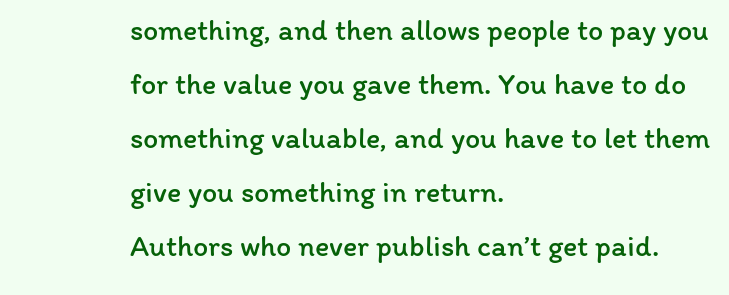something, and then allows people to pay you for the value you gave them. You have to do something valuable, and you have to let them give you something in return.
Authors who never publish can’t get paid.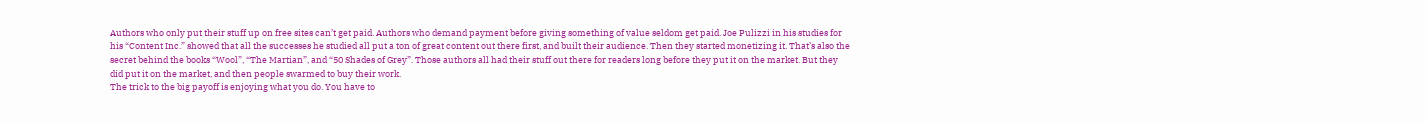Authors who only put their stuff up on free sites can’t get paid. Authors who demand payment before giving something of value seldom get paid. Joe Pulizzi in his studies for his “Content Inc.” showed that all the successes he studied all put a ton of great content out there first, and built their audience. Then they started monetizing it. That’s also the secret behind the books “Wool”, “The Martian”, and “50 Shades of Grey”. Those authors all had their stuff out there for readers long before they put it on the market. But they did put it on the market, and then people swarmed to buy their work.
The trick to the big payoff is enjoying what you do. You have to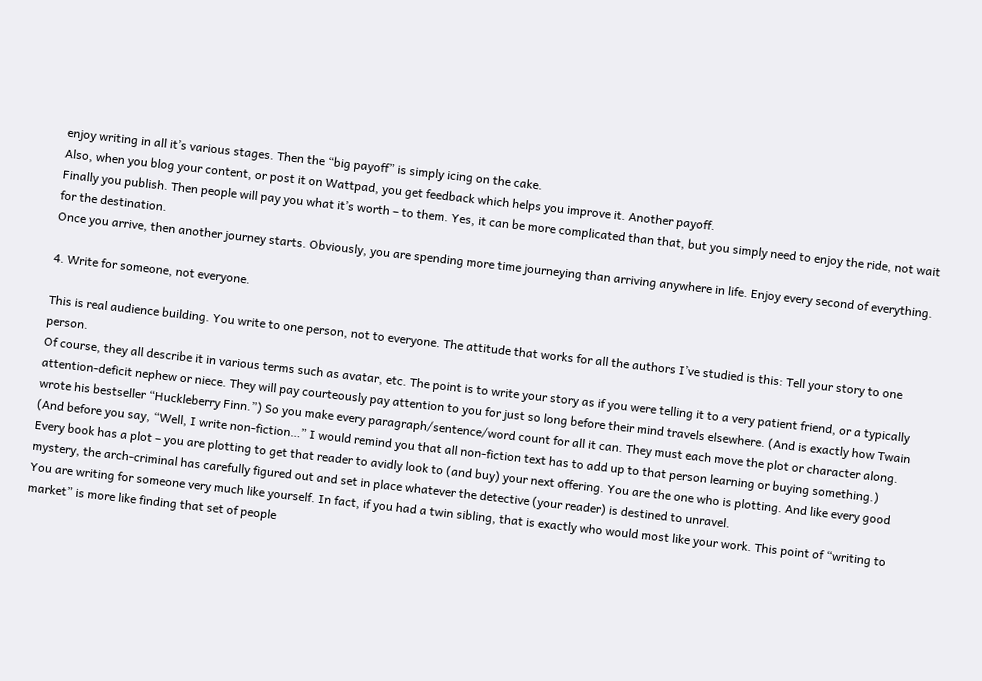enjoy writing in all it’s various stages. Then the “big payoff” is simply icing on the cake.
Also, when you blog your content, or post it on Wattpad, you get feedback which helps you improve it. Another payoff.
Finally you publish. Then people will pay you what it’s worth – to them. Yes, it can be more complicated than that, but you simply need to enjoy the ride, not wait for the destination.
Once you arrive, then another journey starts. Obviously, you are spending more time journeying than arriving anywhere in life. Enjoy every second of everything.

4. Write for someone, not everyone.

This is real audience building. You write to one person, not to everyone. The attitude that works for all the authors I’ve studied is this: Tell your story to one person.
Of course, they all describe it in various terms such as avatar, etc. The point is to write your story as if you were telling it to a very patient friend, or a typically attention-deficit nephew or niece. They will pay courteously pay attention to you for just so long before their mind travels elsewhere. (And is exactly how Twain wrote his bestseller “Huckleberry Finn.”) So you make every paragraph/sentence/word count for all it can. They must each move the plot or character along.
(And before you say, “Well, I write non-fiction…” I would remind you that all non-fiction text has to add up to that person learning or buying something.)
Every book has a plot – you are plotting to get that reader to avidly look to (and buy) your next offering. You are the one who is plotting. And like every good mystery, the arch-criminal has carefully figured out and set in place whatever the detective (your reader) is destined to unravel.
You are writing for someone very much like yourself. In fact, if you had a twin sibling, that is exactly who would most like your work. This point of “writing to market” is more like finding that set of people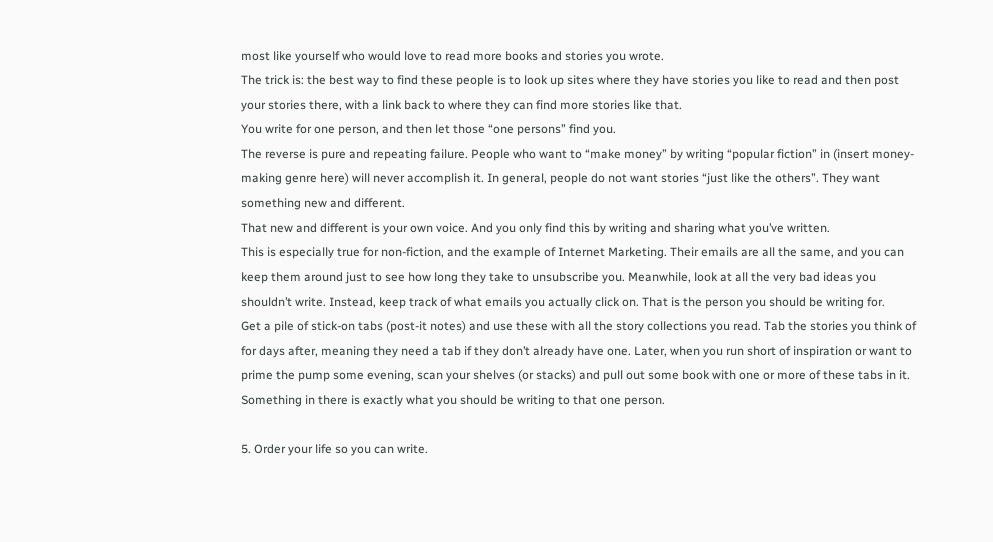most like yourself who would love to read more books and stories you wrote.
The trick is: the best way to find these people is to look up sites where they have stories you like to read and then post your stories there, with a link back to where they can find more stories like that.
You write for one person, and then let those “one persons” find you.
The reverse is pure and repeating failure. People who want to “make money” by writing “popular fiction” in (insert money-making genre here) will never accomplish it. In general, people do not want stories “just like the others”. They want something new and different.
That new and different is your own voice. And you only find this by writing and sharing what you’ve written.
This is especially true for non-fiction, and the example of Internet Marketing. Their emails are all the same, and you can keep them around just to see how long they take to unsubscribe you. Meanwhile, look at all the very bad ideas you shouldn’t write. Instead, keep track of what emails you actually click on. That is the person you should be writing for.
Get a pile of stick-on tabs (post-it notes) and use these with all the story collections you read. Tab the stories you think of for days after, meaning they need a tab if they don’t already have one. Later, when you run short of inspiration or want to prime the pump some evening, scan your shelves (or stacks) and pull out some book with one or more of these tabs in it. Something in there is exactly what you should be writing to that one person.

5. Order your life so you can write.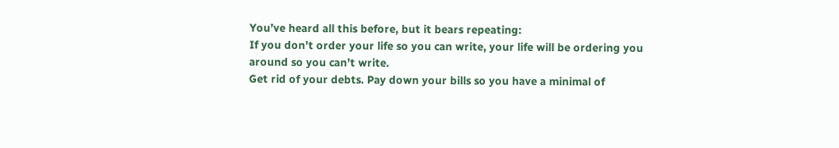You’ve heard all this before, but it bears repeating:
If you don’t order your life so you can write, your life will be ordering you around so you can’t write.
Get rid of your debts. Pay down your bills so you have a minimal of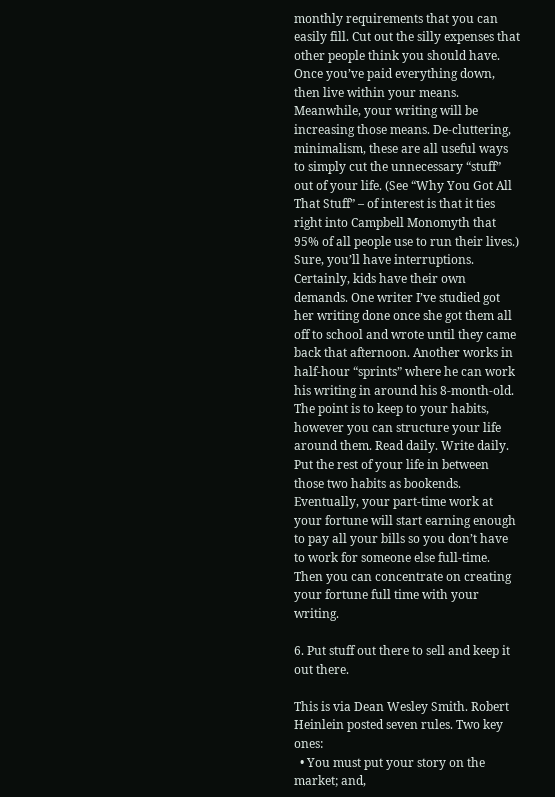monthly requirements that you can easily fill. Cut out the silly expenses that other people think you should have. Once you’ve paid everything down, then live within your means. Meanwhile, your writing will be increasing those means. De-cluttering, minimalism, these are all useful ways to simply cut the unnecessary “stuff” out of your life. (See “Why You Got All That Stuff” – of interest is that it ties right into Campbell Monomyth that 95% of all people use to run their lives.)
Sure, you’ll have interruptions. Certainly, kids have their own demands. One writer I’ve studied got her writing done once she got them all off to school and wrote until they came back that afternoon. Another works in half-hour “sprints” where he can work his writing in around his 8-month-old.
The point is to keep to your habits, however you can structure your life around them. Read daily. Write daily. Put the rest of your life in between those two habits as bookends.
Eventually, your part-time work at your fortune will start earning enough to pay all your bills so you don’t have to work for someone else full-time. Then you can concentrate on creating your fortune full time with your writing.

6. Put stuff out there to sell and keep it out there.

This is via Dean Wesley Smith. Robert Heinlein posted seven rules. Two key ones:
  • You must put your story on the market; and,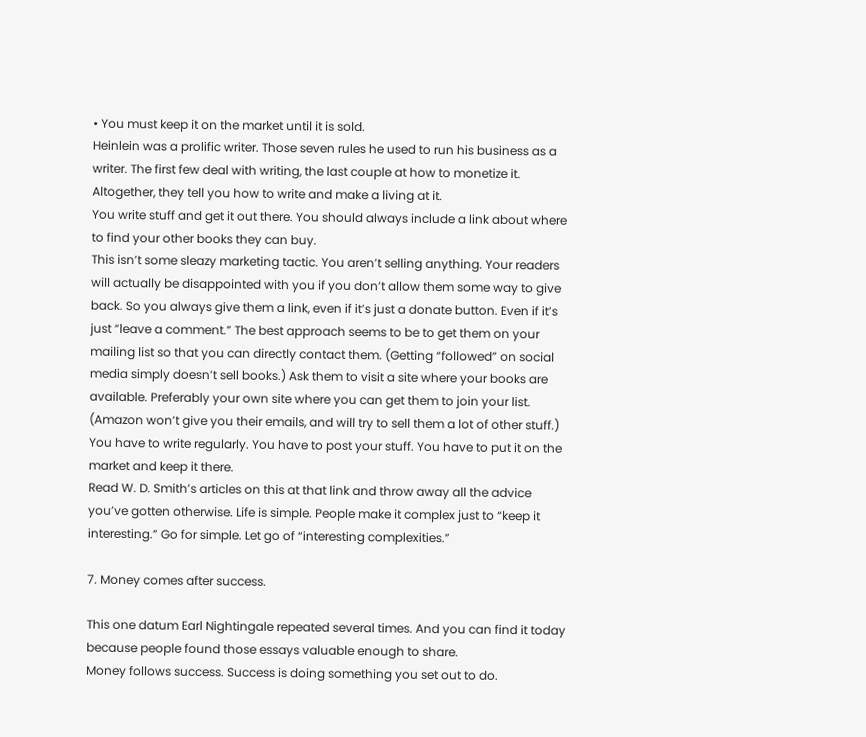• You must keep it on the market until it is sold.
Heinlein was a prolific writer. Those seven rules he used to run his business as a writer. The first few deal with writing, the last couple at how to monetize it. Altogether, they tell you how to write and make a living at it.
You write stuff and get it out there. You should always include a link about where to find your other books they can buy.
This isn’t some sleazy marketing tactic. You aren’t selling anything. Your readers will actually be disappointed with you if you don’t allow them some way to give back. So you always give them a link, even if it’s just a donate button. Even if it’s just “leave a comment.” The best approach seems to be to get them on your mailing list so that you can directly contact them. (Getting “followed” on social media simply doesn’t sell books.) Ask them to visit a site where your books are available. Preferably your own site where you can get them to join your list. (Amazon won’t give you their emails, and will try to sell them a lot of other stuff.)
You have to write regularly. You have to post your stuff. You have to put it on the market and keep it there.
Read W. D. Smith’s articles on this at that link and throw away all the advice you’ve gotten otherwise. Life is simple. People make it complex just to “keep it interesting.” Go for simple. Let go of “interesting complexities.”

7. Money comes after success.

This one datum Earl Nightingale repeated several times. And you can find it today because people found those essays valuable enough to share.
Money follows success. Success is doing something you set out to do.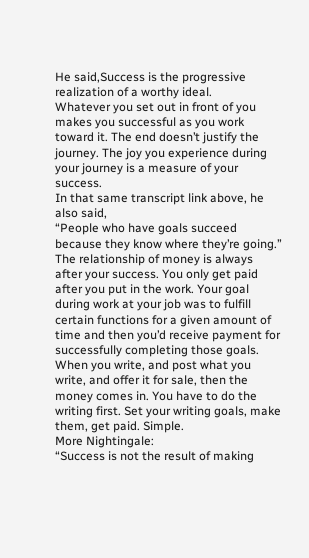He said,Success is the progressive realization of a worthy ideal.
Whatever you set out in front of you makes you successful as you work toward it. The end doesn’t justify the journey. The joy you experience during your journey is a measure of your success.
In that same transcript link above, he also said,
“People who have goals succeed because they know where they’re going.”
The relationship of money is always after your success. You only get paid after you put in the work. Your goal during work at your job was to fulfill certain functions for a given amount of time and then you’d receive payment for successfully completing those goals.
When you write, and post what you write, and offer it for sale, then the money comes in. You have to do the writing first. Set your writing goals, make them, get paid. Simple.
More Nightingale:
“Success is not the result of making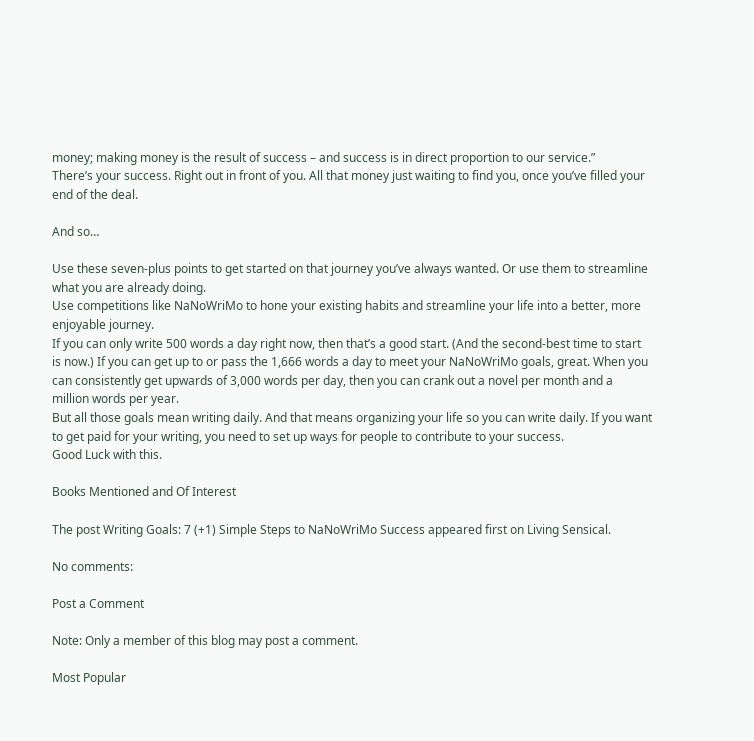money; making money is the result of success – and success is in direct proportion to our service.”
There’s your success. Right out in front of you. All that money just waiting to find you, once you’ve filled your end of the deal.

And so…

Use these seven-plus points to get started on that journey you’ve always wanted. Or use them to streamline what you are already doing.
Use competitions like NaNoWriMo to hone your existing habits and streamline your life into a better, more enjoyable journey.
If you can only write 500 words a day right now, then that’s a good start. (And the second-best time to start is now.) If you can get up to or pass the 1,666 words a day to meet your NaNoWriMo goals, great. When you can consistently get upwards of 3,000 words per day, then you can crank out a novel per month and a million words per year.
But all those goals mean writing daily. And that means organizing your life so you can write daily. If you want to get paid for your writing, you need to set up ways for people to contribute to your success.
Good Luck with this.

Books Mentioned and Of Interest

The post Writing Goals: 7 (+1) Simple Steps to NaNoWriMo Success appeared first on Living Sensical.

No comments:

Post a Comment

Note: Only a member of this blog may post a comment.

Most Popular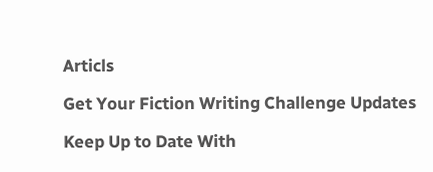Articls

Get Your Fiction Writing Challenge Updates

Keep Up to Date With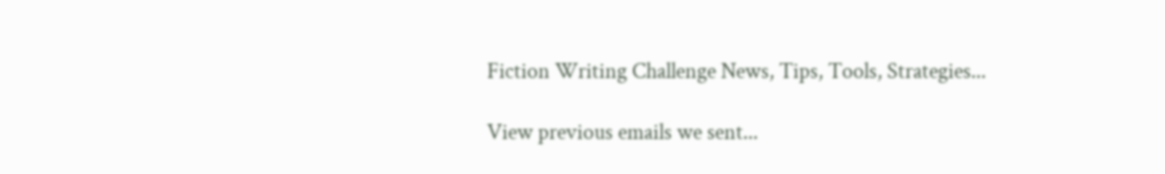Fiction Writing Challenge News, Tips, Tools, Strategies...

View previous emails we sent...